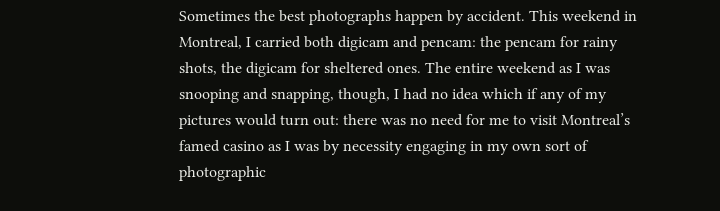Sometimes the best photographs happen by accident. This weekend in Montreal, I carried both digicam and pencam: the pencam for rainy shots, the digicam for sheltered ones. The entire weekend as I was snooping and snapping, though, I had no idea which if any of my pictures would turn out: there was no need for me to visit Montreal’s famed casino as I was by necessity engaging in my own sort of photographic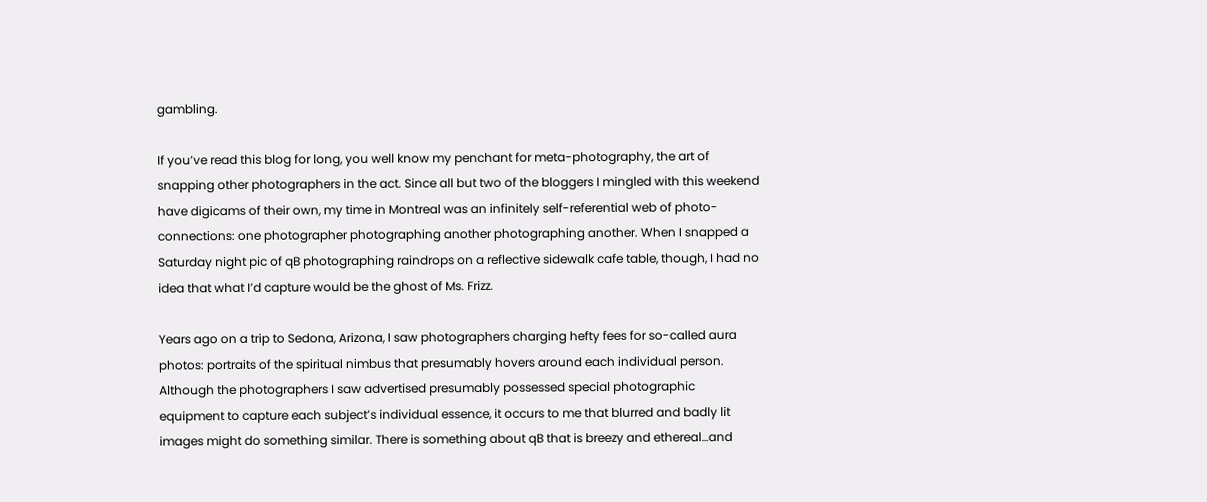gambling.

If you’ve read this blog for long, you well know my penchant for meta-photography, the art of snapping other photographers in the act. Since all but two of the bloggers I mingled with this weekend have digicams of their own, my time in Montreal was an infinitely self-referential web of photo-connections: one photographer photographing another photographing another. When I snapped a Saturday night pic of qB photographing raindrops on a reflective sidewalk cafe table, though, I had no idea that what I’d capture would be the ghost of Ms. Frizz.

Years ago on a trip to Sedona, Arizona, I saw photographers charging hefty fees for so-called aura photos: portraits of the spiritual nimbus that presumably hovers around each individual person. Although the photographers I saw advertised presumably possessed special photographic equipment to capture each subject’s individual essence, it occurs to me that blurred and badly lit images might do something similar. There is something about qB that is breezy and ethereal…and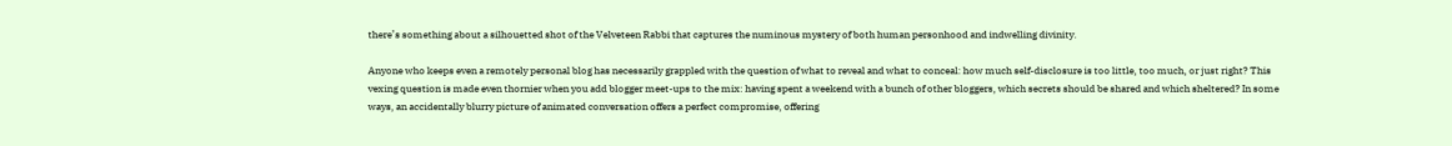there’s something about a silhouetted shot of the Velveteen Rabbi that captures the numinous mystery of both human personhood and indwelling divinity.

Anyone who keeps even a remotely personal blog has necessarily grappled with the question of what to reveal and what to conceal: how much self-disclosure is too little, too much, or just right? This vexing question is made even thornier when you add blogger meet-ups to the mix: having spent a weekend with a bunch of other bloggers, which secrets should be shared and which sheltered? In some ways, an accidentally blurry picture of animated conversation offers a perfect compromise, offering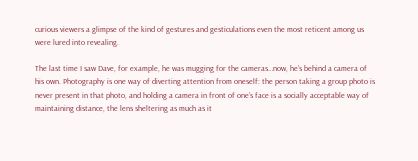curious viewers a glimpse of the kind of gestures and gesticulations even the most reticent among us were lured into revealing.

The last time I saw Dave, for example, he was mugging for the cameras…now, he’s behind a camera of his own. Photography is one way of diverting attention from oneself: the person taking a group photo is never present in that photo, and holding a camera in front of one’s face is a socially acceptable way of maintaining distance, the lens sheltering as much as it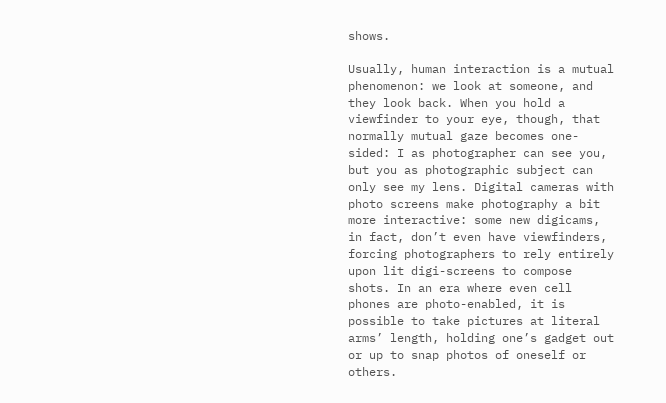shows.

Usually, human interaction is a mutual phenomenon: we look at someone, and they look back. When you hold a viewfinder to your eye, though, that normally mutual gaze becomes one-sided: I as photographer can see you, but you as photographic subject can only see my lens. Digital cameras with photo screens make photography a bit more interactive: some new digicams, in fact, don’t even have viewfinders, forcing photographers to rely entirely upon lit digi-screens to compose shots. In an era where even cell phones are photo-enabled, it is possible to take pictures at literal arms’ length, holding one’s gadget out or up to snap photos of oneself or others.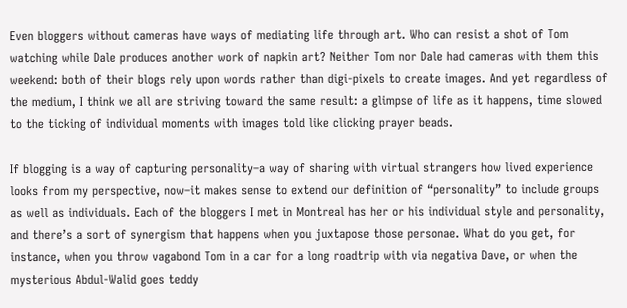Even bloggers without cameras have ways of mediating life through art. Who can resist a shot of Tom watching while Dale produces another work of napkin art? Neither Tom nor Dale had cameras with them this weekend: both of their blogs rely upon words rather than digi-pixels to create images. And yet regardless of the medium, I think we all are striving toward the same result: a glimpse of life as it happens, time slowed to the ticking of individual moments with images told like clicking prayer beads.

If blogging is a way of capturing personality–a way of sharing with virtual strangers how lived experience looks from my perspective, now–it makes sense to extend our definition of “personality” to include groups as well as individuals. Each of the bloggers I met in Montreal has her or his individual style and personality, and there’s a sort of synergism that happens when you juxtapose those personae. What do you get, for instance, when you throw vagabond Tom in a car for a long roadtrip with via negativa Dave, or when the mysterious Abdul-Walid goes teddy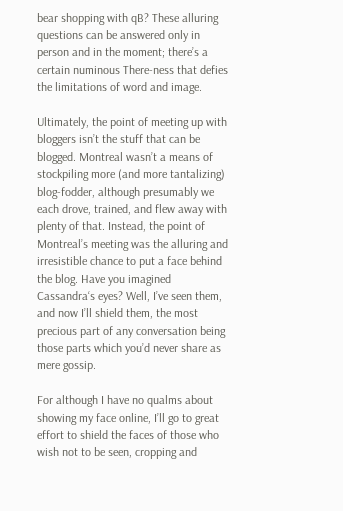bear shopping with qB? These alluring questions can be answered only in person and in the moment; there’s a certain numinous There-ness that defies the limitations of word and image.

Ultimately, the point of meeting up with bloggers isn’t the stuff that can be blogged. Montreal wasn’t a means of stockpiling more (and more tantalizing) blog-fodder, although presumably we each drove, trained, and flew away with plenty of that. Instead, the point of Montreal’s meeting was the alluring and irresistible chance to put a face behind the blog. Have you imagined Cassandra‘s eyes? Well, I’ve seen them, and now I’ll shield them, the most precious part of any conversation being those parts which you’d never share as mere gossip.

For although I have no qualms about showing my face online, I’ll go to great effort to shield the faces of those who wish not to be seen, cropping and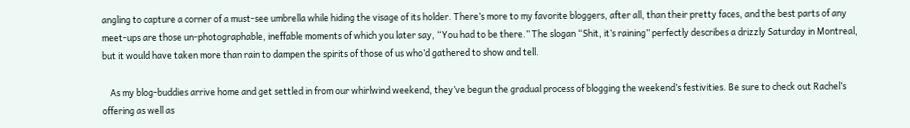angling to capture a corner of a must-see umbrella while hiding the visage of its holder. There’s more to my favorite bloggers, after all, than their pretty faces, and the best parts of any meet-ups are those un-photographable, ineffable moments of which you later say, “You had to be there.” The slogan “Shit, it’s raining” perfectly describes a drizzly Saturday in Montreal, but it would have taken more than rain to dampen the spirits of those of us who’d gathered to show and tell.

    As my blog-buddies arrive home and get settled in from our whirlwind weekend, they’ve begun the gradual process of blogging the weekend’s festivities. Be sure to check out Rachel’s offering as well as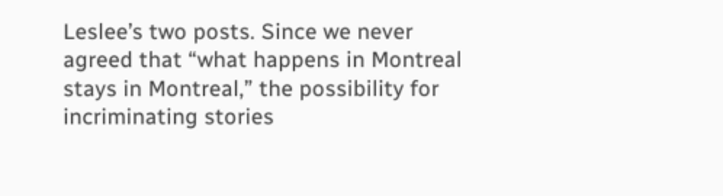Leslee’s two posts. Since we never agreed that “what happens in Montreal stays in Montreal,” the possibility for incriminating stories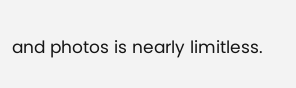and photos is nearly limitless.